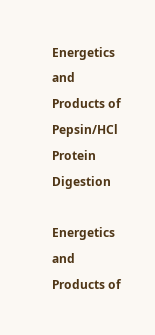Energetics and Products of Pepsin/HCl Protein Digestion

Energetics and Products of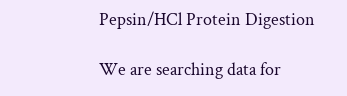Pepsin/HCl Protein Digestion

We are searching data for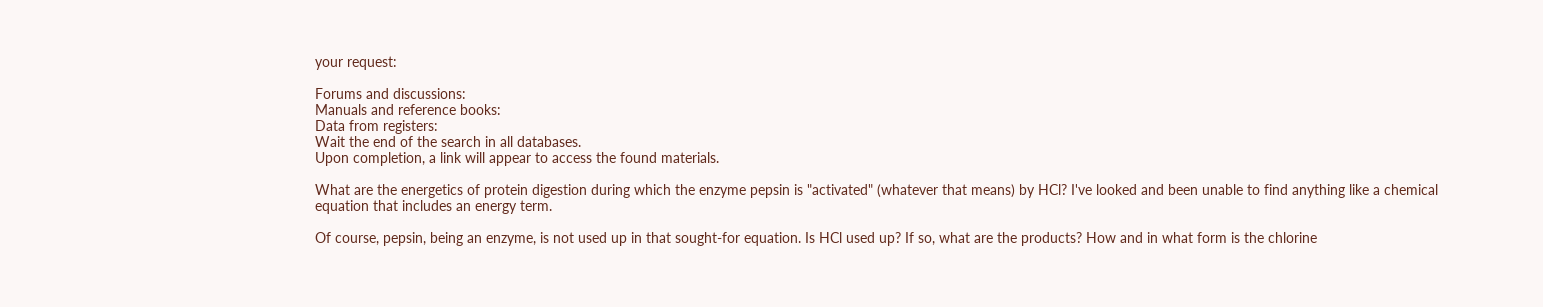your request:

Forums and discussions:
Manuals and reference books:
Data from registers:
Wait the end of the search in all databases.
Upon completion, a link will appear to access the found materials.

What are the energetics of protein digestion during which the enzyme pepsin is "activated" (whatever that means) by HCl? I've looked and been unable to find anything like a chemical equation that includes an energy term.

Of course, pepsin, being an enzyme, is not used up in that sought-for equation. Is HCl used up? If so, what are the products? How and in what form is the chlorine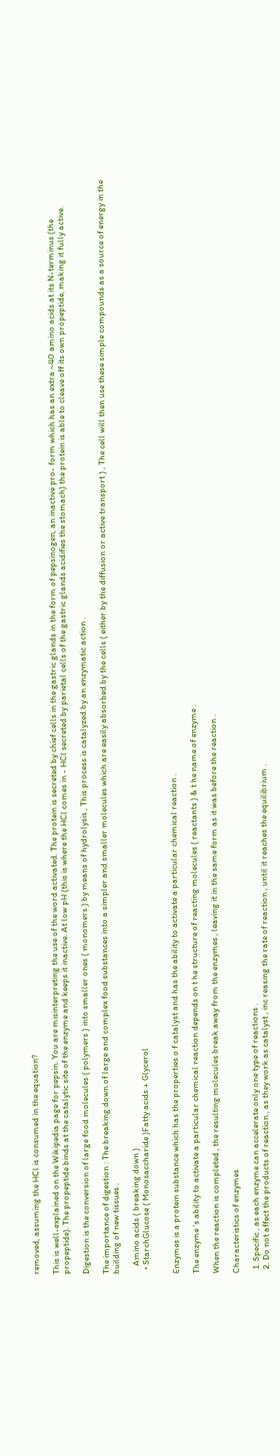removed, assuming the HCl is consumed in the equation?

This is well-explained on the Wikipedia page for pepsin. You are misinterpreting the use of the word activated. The protein is secreted by chief cells in the gastric glands in the form of pepsinogen, an inactive pro- form which has an extra ~40 amino acids at its N-terminus (the propeptide). The propeptide binds at the catalytic site of the enzyme and keeps it inactive. At low pH (this is where the HCl comes in - HCl secreted by parietal cells of the gastric glands acidifies the stomach) the protein is able to cleave off its own propeptide, making it fully active.

Digestion is the conversion of large food molecules ( polymers ) into smaller ones ( monomers ) by means of hydrolysis , This process is catalyzed by an enzymatic action .

The importance of digestion : The breaking down of large and complex food substances into a simpler and smaller molecules which are easily absorbed by the cells ( either by the diffusion or active transport ) , The cell will then use these simple compounds as a source of energy in the building of new tissues .

    Amino acids ( breaking down )
  • StarchGlucose ( Monosaccharide )Fatty acids + Glycerol


Enzymes is a protein substance which has the properties o f catalyst and has the ability to activate a particular chemical reaction .

The enzyme ‘s ability to activate a particular chemical reaction depends on t he structure of reacting molecules ( reactants ) & t he name of enzyme .

When the reaction is completed , the resulting molecules break away from the enzymes , leaving it in the same form as it was before the reaction .

Characteristics of enzymes

  1. Specific , as each enzyme can accelerate only one type of reactions .
  2. Do not affect the products of reaction , as they work as catalyst , inc reasing the rate of reaction , until it reaches the equilibrium .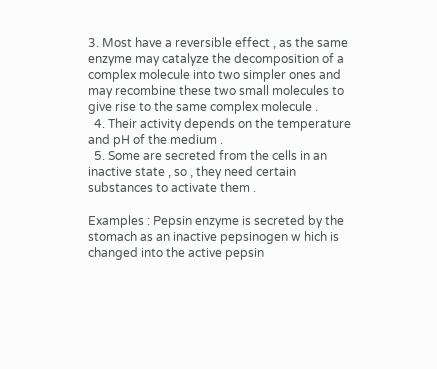3. Most have a reversible effect , as the same enzyme may catalyze the decomposition of a complex molecule into two simpler ones and may recombine these two small molecules to give rise to the same complex molecule .
  4. Their activity depends on the temperature and pH of the medium .
  5. Some are secreted from the cells in an inactive state , so , they need certain substances to activate them .

Examples : Pepsin enzyme is secreted by the stomach as an inactive pepsinogen w hich is changed into the active pepsin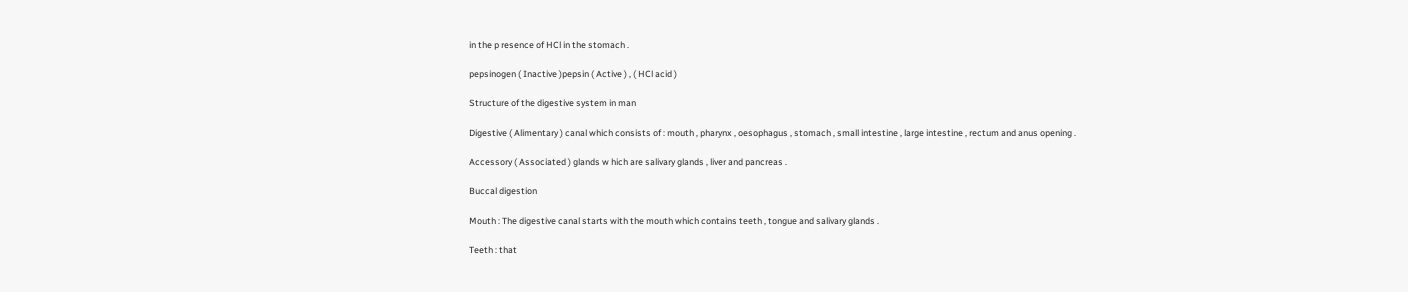in the p resence of HCl in the stomach .

pepsinogen ( Inactive )pepsin ( Active ) , ( HCl acid )

Structure of the digestive system in man

Digestive ( Alimentary ) canal which consists of : mouth , pharynx , oesophagus , stomach , small intestine , large intestine , rectum and anus opening .

Accessory ( Associated ) glands w hich are salivary glands , liver and pancreas .

Buccal digestion

Mouth : The digestive canal starts with the mouth which contains teeth , tongue and salivary glands .

Teeth : that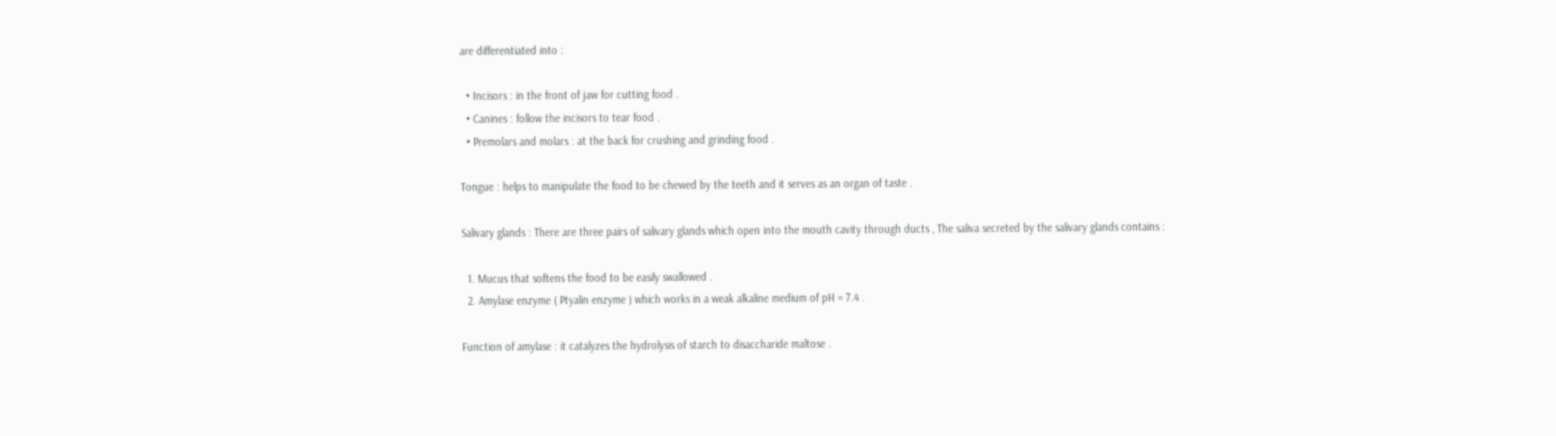are differentiated into :

  • Incisors : in the front of jaw for cutting food .
  • Canines : follow the incisors to tear food .
  • Premolars and molars : at the back for crushing and grinding food .

Tongue : helps to manipulate the food to be chewed by the teeth and it serves as an organ of taste .

Salivary glands : There are three pairs of salivary glands which open into the mouth cavity through ducts , The saliva secreted by the salivary glands contains :

  1. Mucus that softens the food to be easily swallowed .
  2. Amylase enzyme ( Ptyalin enzyme ) which works in a weak alkaline medium of pH = 7.4 .

Function of amylase : it catalyzes the hydrolysis of starch to disaccharide maltose .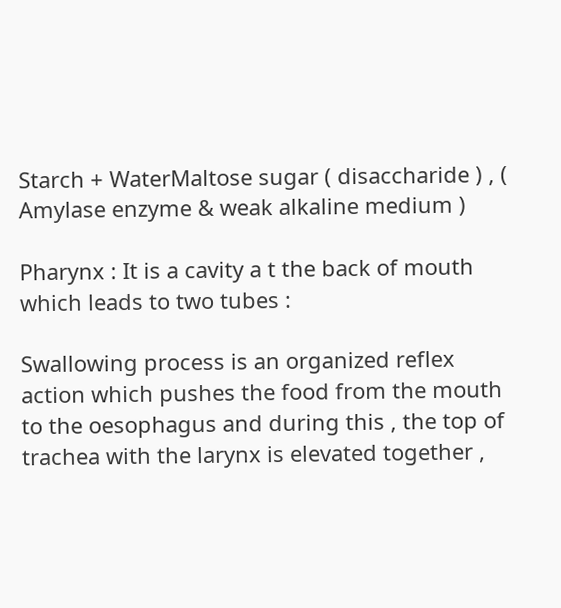Starch + WaterMaltose sugar ( disaccharide ) , ( Amylase enzyme & weak alkaline medium )

Pharynx : It is a cavity a t the back of mouth which leads to two tubes :

Swallowing process is an organized reflex action which pushes the food from the mouth to the oesophagus and during this , the top of trachea with the larynx is elevated together ,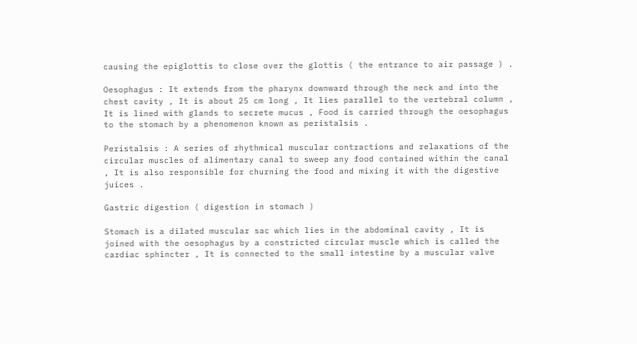causing the epiglottis to close over the glottis ( the entrance to air passage ) .

Oesophagus : It extends from the pharynx downward through the neck and into the chest cavity , It is about 25 cm long , It lies parallel to the vertebral column , It is lined with glands to secrete mucus , Food is carried through the oesophagus to the stomach by a phenomenon known as peristalsis .

Peristalsis : A series of rhythmical muscular contractions and relaxations of the circular muscles of alimentary canal to sweep any food contained within the canal , It is also responsible for churning the food and mixing it with the digestive juices .

Gastric digestion ( digestion in stomach )

Stomach is a dilated muscular sac which lies in the abdominal cavity , It is joined with the oesophagus by a constricted circular muscle which is called the cardiac sphincter , It is connected to the small intestine by a muscular valve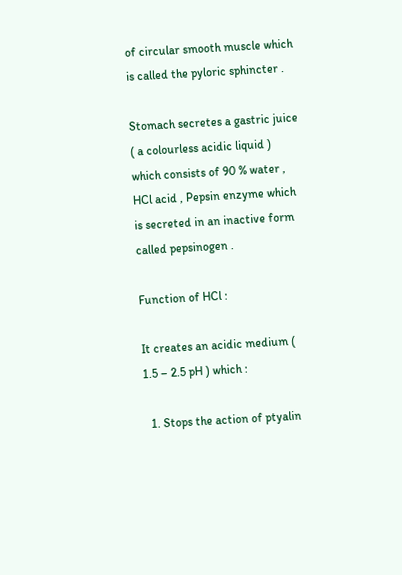of circular smooth muscle which is called the pyloric sphincter .

Stomach secretes a gastric juice ( a colourless acidic liquid ) which consists of 90 % water , HCl acid , Pepsin enzyme which is secreted in an inactive form called pepsinogen .

Function of HCl :

It creates an acidic medium ( 1.5 – 2.5 pH ) which :

  1. Stops the action of ptyalin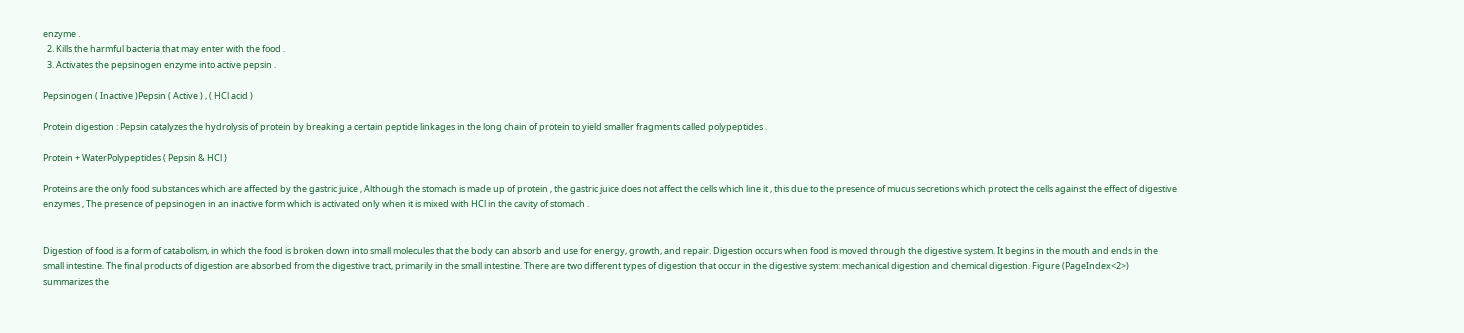enzyme .
  2. Kills the harmful bacteria that may enter with the food .
  3. Activates the pepsinogen enzyme into active pepsin .

Pepsinogen ( Inactive )Pepsin ( Active ) , ( HCl acid )

Protein digestion : Pepsin catalyzes the hydrolysis of protein by breaking a certain peptide linkages in the long chain of protein to yield smaller fragments called polypeptides .

Protein + WaterPolypeptides ( Pepsin & HCl )

Proteins are the only food substances which are affected by the gastric juice , Although the stomach is made up of protein , the gastric juice does not affect the cells which line it , this due to the presence of mucus secretions which protect the cells against the effect of digestive enzymes , The presence of pepsinogen in an inactive form which is activated only when it is mixed with HCl in the cavity of stomach .


Digestion of food is a form of catabolism, in which the food is broken down into small molecules that the body can absorb and use for energy, growth, and repair. Digestion occurs when food is moved through the digestive system. It begins in the mouth and ends in the small intestine. The final products of digestion are absorbed from the digestive tract, primarily in the small intestine. There are two different types of digestion that occur in the digestive system: mechanical digestion and chemical digestion. Figure (PageIndex<2>) summarizes the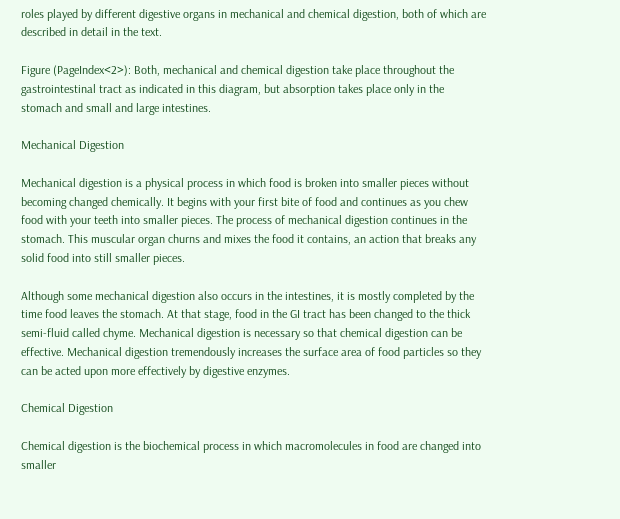roles played by different digestive organs in mechanical and chemical digestion, both of which are described in detail in the text.

Figure (PageIndex<2>): Both, mechanical and chemical digestion take place throughout the gastrointestinal tract as indicated in this diagram, but absorption takes place only in the stomach and small and large intestines.

Mechanical Digestion

Mechanical digestion is a physical process in which food is broken into smaller pieces without becoming changed chemically. It begins with your first bite of food and continues as you chew food with your teeth into smaller pieces. The process of mechanical digestion continues in the stomach. This muscular organ churns and mixes the food it contains, an action that breaks any solid food into still smaller pieces.

Although some mechanical digestion also occurs in the intestines, it is mostly completed by the time food leaves the stomach. At that stage, food in the GI tract has been changed to the thick semi-fluid called chyme. Mechanical digestion is necessary so that chemical digestion can be effective. Mechanical digestion tremendously increases the surface area of food particles so they can be acted upon more effectively by digestive enzymes.

Chemical Digestion

Chemical digestion is the biochemical process in which macromolecules in food are changed into smaller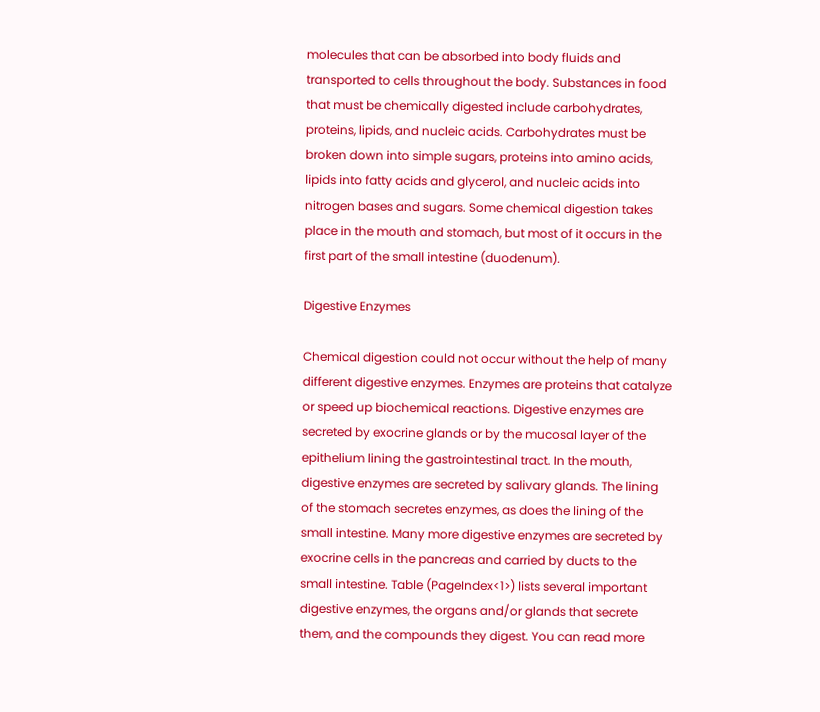molecules that can be absorbed into body fluids and transported to cells throughout the body. Substances in food that must be chemically digested include carbohydrates, proteins, lipids, and nucleic acids. Carbohydrates must be broken down into simple sugars, proteins into amino acids, lipids into fatty acids and glycerol, and nucleic acids into nitrogen bases and sugars. Some chemical digestion takes place in the mouth and stomach, but most of it occurs in the first part of the small intestine (duodenum).

Digestive Enzymes

Chemical digestion could not occur without the help of many different digestive enzymes. Enzymes are proteins that catalyze or speed up biochemical reactions. Digestive enzymes are secreted by exocrine glands or by the mucosal layer of the epithelium lining the gastrointestinal tract. In the mouth, digestive enzymes are secreted by salivary glands. The lining of the stomach secretes enzymes, as does the lining of the small intestine. Many more digestive enzymes are secreted by exocrine cells in the pancreas and carried by ducts to the small intestine. Table (PageIndex<1>) lists several important digestive enzymes, the organs and/or glands that secrete them, and the compounds they digest. You can read more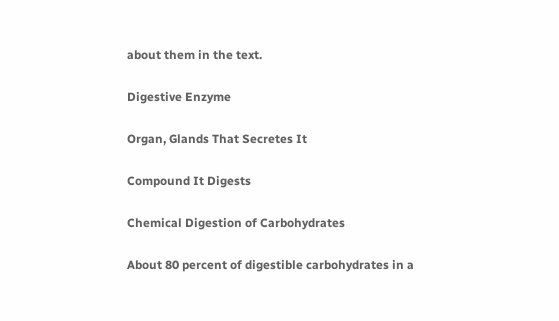about them in the text.

Digestive Enzyme

Organ, Glands That Secretes It

Compound It Digests

Chemical Digestion of Carbohydrates

About 80 percent of digestible carbohydrates in a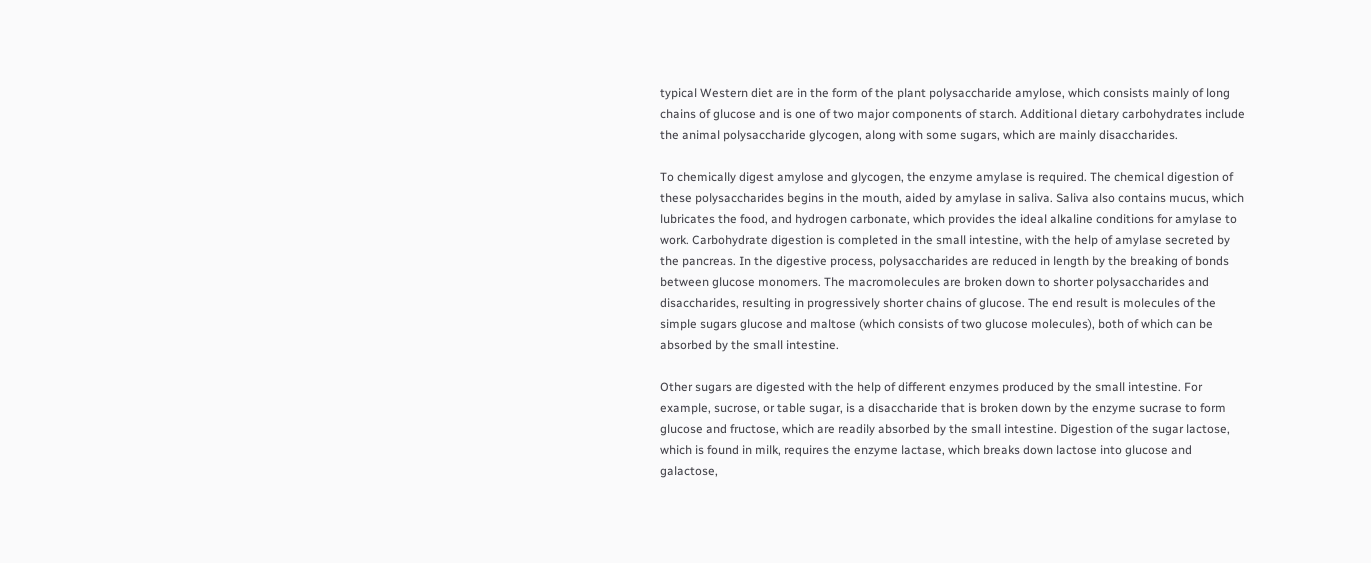typical Western diet are in the form of the plant polysaccharide amylose, which consists mainly of long chains of glucose and is one of two major components of starch. Additional dietary carbohydrates include the animal polysaccharide glycogen, along with some sugars, which are mainly disaccharides.

To chemically digest amylose and glycogen, the enzyme amylase is required. The chemical digestion of these polysaccharides begins in the mouth, aided by amylase in saliva. Saliva also contains mucus, which lubricates the food, and hydrogen carbonate, which provides the ideal alkaline conditions for amylase to work. Carbohydrate digestion is completed in the small intestine, with the help of amylase secreted by the pancreas. In the digestive process, polysaccharides are reduced in length by the breaking of bonds between glucose monomers. The macromolecules are broken down to shorter polysaccharides and disaccharides, resulting in progressively shorter chains of glucose. The end result is molecules of the simple sugars glucose and maltose (which consists of two glucose molecules), both of which can be absorbed by the small intestine.

Other sugars are digested with the help of different enzymes produced by the small intestine. For example, sucrose, or table sugar, is a disaccharide that is broken down by the enzyme sucrase to form glucose and fructose, which are readily absorbed by the small intestine. Digestion of the sugar lactose, which is found in milk, requires the enzyme lactase, which breaks down lactose into glucose and galactose,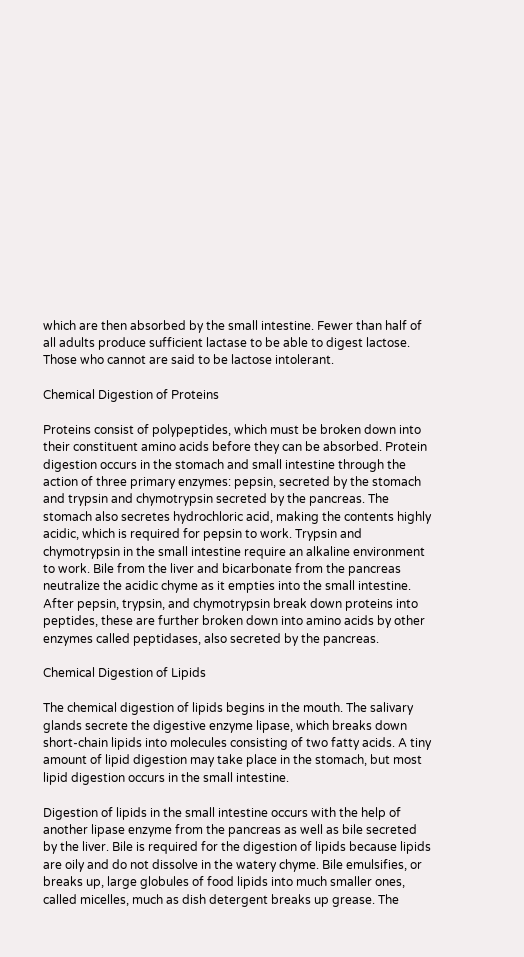which are then absorbed by the small intestine. Fewer than half of all adults produce sufficient lactase to be able to digest lactose. Those who cannot are said to be lactose intolerant.

Chemical Digestion of Proteins

Proteins consist of polypeptides, which must be broken down into their constituent amino acids before they can be absorbed. Protein digestion occurs in the stomach and small intestine through the action of three primary enzymes: pepsin, secreted by the stomach and trypsin and chymotrypsin secreted by the pancreas. The stomach also secretes hydrochloric acid, making the contents highly acidic, which is required for pepsin to work. Trypsin and chymotrypsin in the small intestine require an alkaline environment to work. Bile from the liver and bicarbonate from the pancreas neutralize the acidic chyme as it empties into the small intestine. After pepsin, trypsin, and chymotrypsin break down proteins into peptides, these are further broken down into amino acids by other enzymes called peptidases, also secreted by the pancreas.

Chemical Digestion of Lipids

The chemical digestion of lipids begins in the mouth. The salivary glands secrete the digestive enzyme lipase, which breaks down short-chain lipids into molecules consisting of two fatty acids. A tiny amount of lipid digestion may take place in the stomach, but most lipid digestion occurs in the small intestine.

Digestion of lipids in the small intestine occurs with the help of another lipase enzyme from the pancreas as well as bile secreted by the liver. Bile is required for the digestion of lipids because lipids are oily and do not dissolve in the watery chyme. Bile emulsifies, or breaks up, large globules of food lipids into much smaller ones, called micelles, much as dish detergent breaks up grease. The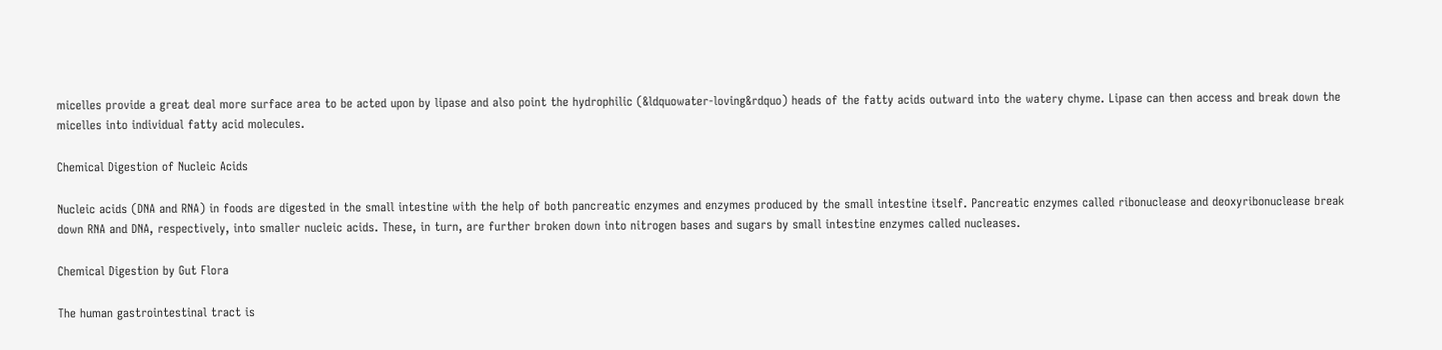micelles provide a great deal more surface area to be acted upon by lipase and also point the hydrophilic (&ldquowater-loving&rdquo) heads of the fatty acids outward into the watery chyme. Lipase can then access and break down the micelles into individual fatty acid molecules.

Chemical Digestion of Nucleic Acids

Nucleic acids (DNA and RNA) in foods are digested in the small intestine with the help of both pancreatic enzymes and enzymes produced by the small intestine itself. Pancreatic enzymes called ribonuclease and deoxyribonuclease break down RNA and DNA, respectively, into smaller nucleic acids. These, in turn, are further broken down into nitrogen bases and sugars by small intestine enzymes called nucleases.

Chemical Digestion by Gut Flora

The human gastrointestinal tract is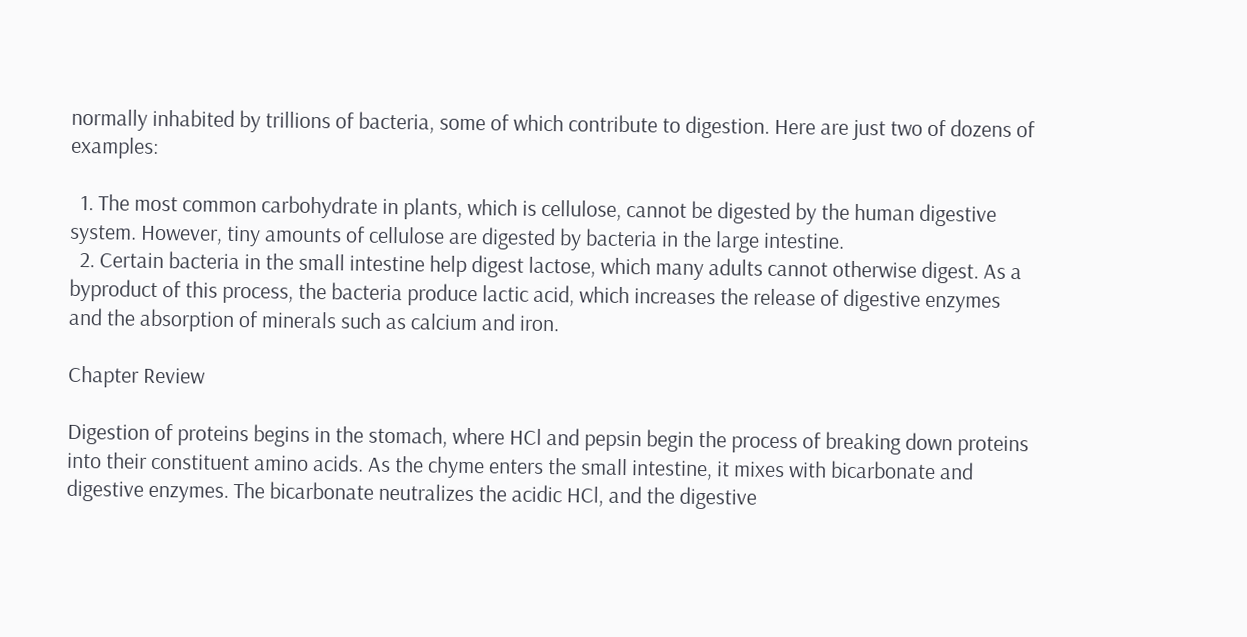normally inhabited by trillions of bacteria, some of which contribute to digestion. Here are just two of dozens of examples:

  1. The most common carbohydrate in plants, which is cellulose, cannot be digested by the human digestive system. However, tiny amounts of cellulose are digested by bacteria in the large intestine.
  2. Certain bacteria in the small intestine help digest lactose, which many adults cannot otherwise digest. As a byproduct of this process, the bacteria produce lactic acid, which increases the release of digestive enzymes and the absorption of minerals such as calcium and iron.

Chapter Review

Digestion of proteins begins in the stomach, where HCl and pepsin begin the process of breaking down proteins into their constituent amino acids. As the chyme enters the small intestine, it mixes with bicarbonate and digestive enzymes. The bicarbonate neutralizes the acidic HCl, and the digestive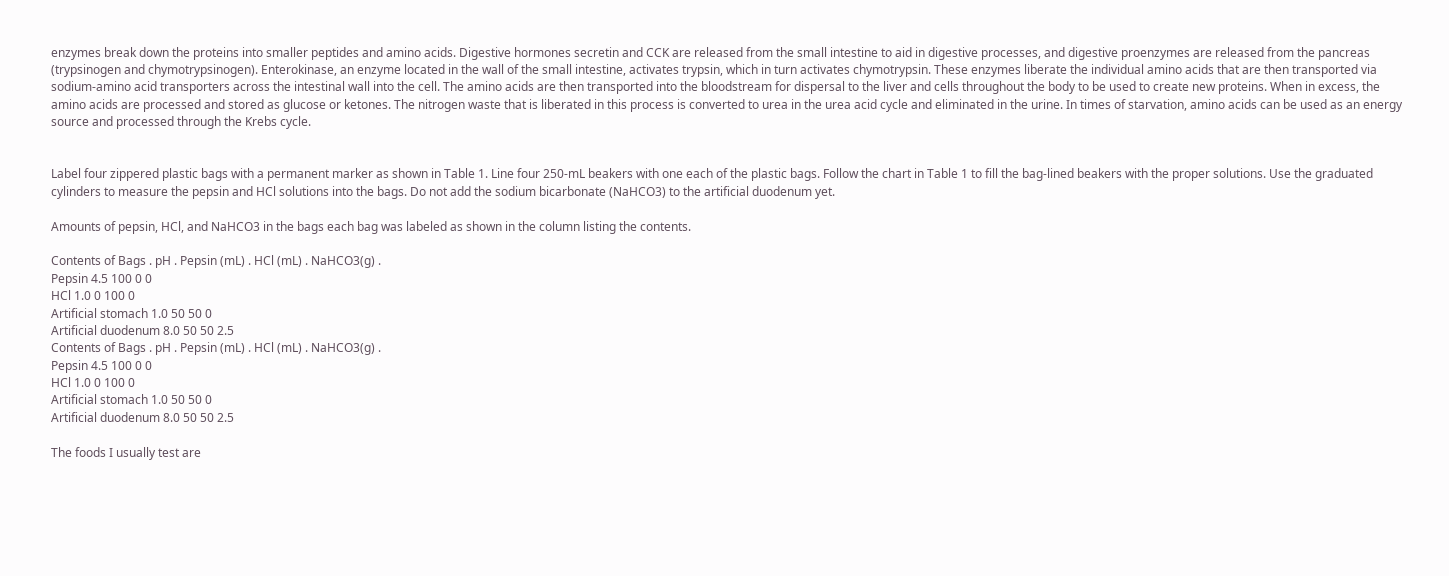enzymes break down the proteins into smaller peptides and amino acids. Digestive hormones secretin and CCK are released from the small intestine to aid in digestive processes, and digestive proenzymes are released from the pancreas (trypsinogen and chymotrypsinogen). Enterokinase, an enzyme located in the wall of the small intestine, activates trypsin, which in turn activates chymotrypsin. These enzymes liberate the individual amino acids that are then transported via sodium-amino acid transporters across the intestinal wall into the cell. The amino acids are then transported into the bloodstream for dispersal to the liver and cells throughout the body to be used to create new proteins. When in excess, the amino acids are processed and stored as glucose or ketones. The nitrogen waste that is liberated in this process is converted to urea in the urea acid cycle and eliminated in the urine. In times of starvation, amino acids can be used as an energy source and processed through the Krebs cycle.


Label four zippered plastic bags with a permanent marker as shown in Table 1. Line four 250-mL beakers with one each of the plastic bags. Follow the chart in Table 1 to fill the bag-lined beakers with the proper solutions. Use the graduated cylinders to measure the pepsin and HCl solutions into the bags. Do not add the sodium bicarbonate (NaHCO3) to the artificial duodenum yet.

Amounts of pepsin, HCl, and NaHCO3 in the bags each bag was labeled as shown in the column listing the contents.

Contents of Bags . pH . Pepsin (mL) . HCl (mL) . NaHCO3(g) .
Pepsin 4.5 100 0 0
HCl 1.0 0 100 0
Artificial stomach 1.0 50 50 0
Artificial duodenum 8.0 50 50 2.5
Contents of Bags . pH . Pepsin (mL) . HCl (mL) . NaHCO3(g) .
Pepsin 4.5 100 0 0
HCl 1.0 0 100 0
Artificial stomach 1.0 50 50 0
Artificial duodenum 8.0 50 50 2.5

The foods I usually test are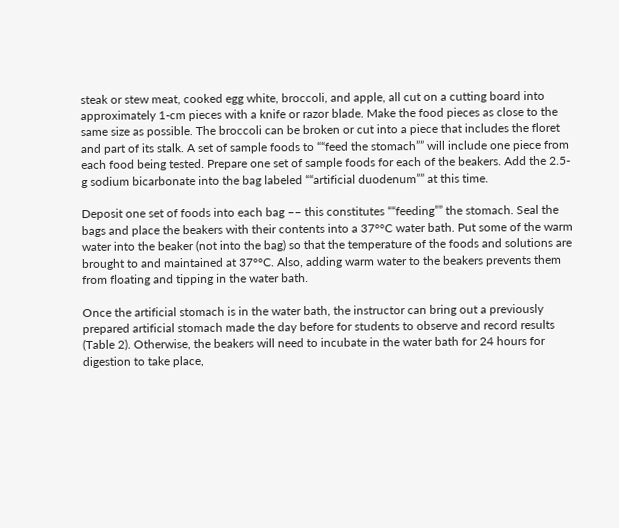steak or stew meat, cooked egg white, broccoli, and apple, all cut on a cutting board into approximately 1-cm pieces with a knife or razor blade. Make the food pieces as close to the same size as possible. The broccoli can be broken or cut into a piece that includes the floret and part of its stalk. A set of sample foods to ““feed the stomach”” will include one piece from each food being tested. Prepare one set of sample foods for each of the beakers. Add the 2.5-g sodium bicarbonate into the bag labeled ““artificial duodenum”” at this time.

Deposit one set of foods into each bag –– this constitutes ““feeding”” the stomach. Seal the bags and place the beakers with their contents into a 37°°C water bath. Put some of the warm water into the beaker (not into the bag) so that the temperature of the foods and solutions are brought to and maintained at 37°°C. Also, adding warm water to the beakers prevents them from floating and tipping in the water bath.

Once the artificial stomach is in the water bath, the instructor can bring out a previously prepared artificial stomach made the day before for students to observe and record results (Table 2). Otherwise, the beakers will need to incubate in the water bath for 24 hours for digestion to take place,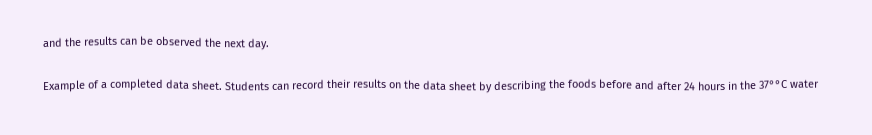and the results can be observed the next day.

Example of a completed data sheet. Students can record their results on the data sheet by describing the foods before and after 24 hours in the 37°°C water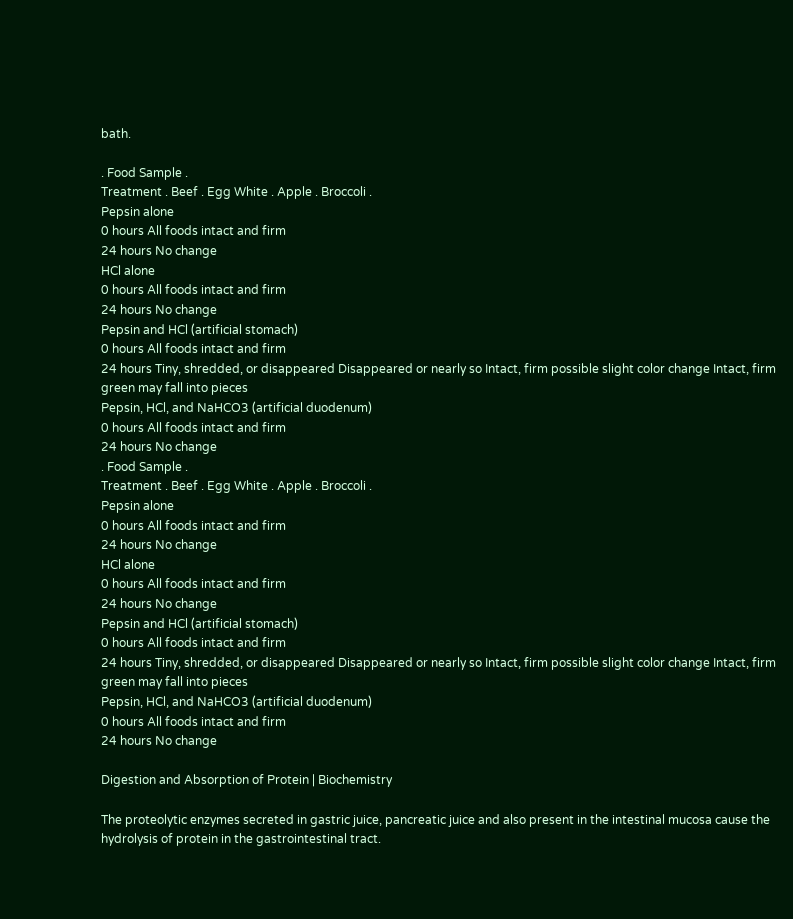bath.

. Food Sample .
Treatment . Beef . Egg White . Apple . Broccoli .
Pepsin alone
0 hours All foods intact and firm
24 hours No change
HCl alone
0 hours All foods intact and firm
24 hours No change
Pepsin and HCl (artificial stomach)
0 hours All foods intact and firm
24 hours Tiny, shredded, or disappeared Disappeared or nearly so Intact, firm possible slight color change Intact, firm green may fall into pieces
Pepsin, HCl, and NaHCO3 (artificial duodenum)
0 hours All foods intact and firm
24 hours No change
. Food Sample .
Treatment . Beef . Egg White . Apple . Broccoli .
Pepsin alone
0 hours All foods intact and firm
24 hours No change
HCl alone
0 hours All foods intact and firm
24 hours No change
Pepsin and HCl (artificial stomach)
0 hours All foods intact and firm
24 hours Tiny, shredded, or disappeared Disappeared or nearly so Intact, firm possible slight color change Intact, firm green may fall into pieces
Pepsin, HCl, and NaHCO3 (artificial duodenum)
0 hours All foods intact and firm
24 hours No change

Digestion and Absorption of Protein | Biochemistry

The proteolytic enzymes secreted in gastric juice, pancreatic juice and also present in the intestinal mucosa cause the hydrolysis of protein in the gastrointestinal tract.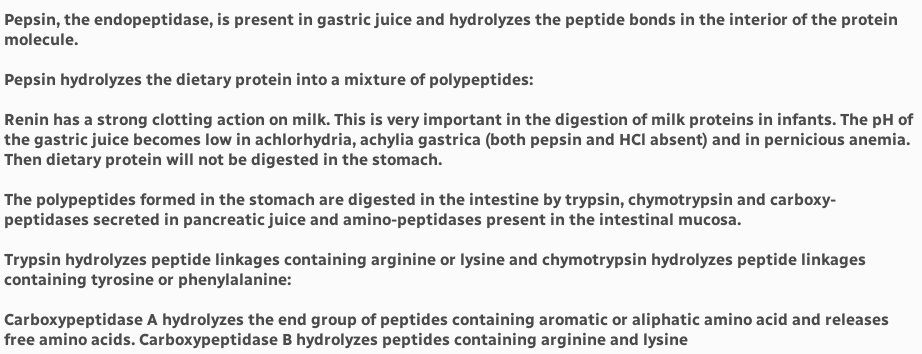Pepsin, the endopeptidase, is present in gastric juice and hydrolyzes the peptide bonds in the interior of the protein molecule.

Pepsin hydrolyzes the dietary protein into a mixture of polypeptides:

Renin has a strong clotting action on milk. This is very important in the digestion of milk proteins in infants. The pH of the gastric juice becomes low in achlorhydria, achylia gastrica (both pepsin and HCl absent) and in pernicious anemia. Then dietary protein will not be digested in the stomach.

The polypeptides formed in the stomach are digested in the intestine by trypsin, chymotrypsin and carboxy-peptidases secreted in pancreatic juice and amino-peptidases present in the intestinal mucosa.

Trypsin hydrolyzes peptide linkages containing arginine or lysine and chymotrypsin hydrolyzes peptide linkages containing tyrosine or phenylalanine:

Carboxypeptidase A hydrolyzes the end group of peptides containing aromatic or aliphatic amino acid and releases free amino acids. Carboxypeptidase B hydrolyzes peptides containing arginine and lysine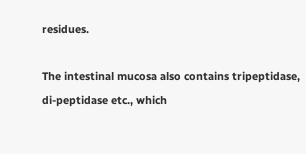residues.

The intestinal mucosa also contains tripeptidase, di-peptidase etc., which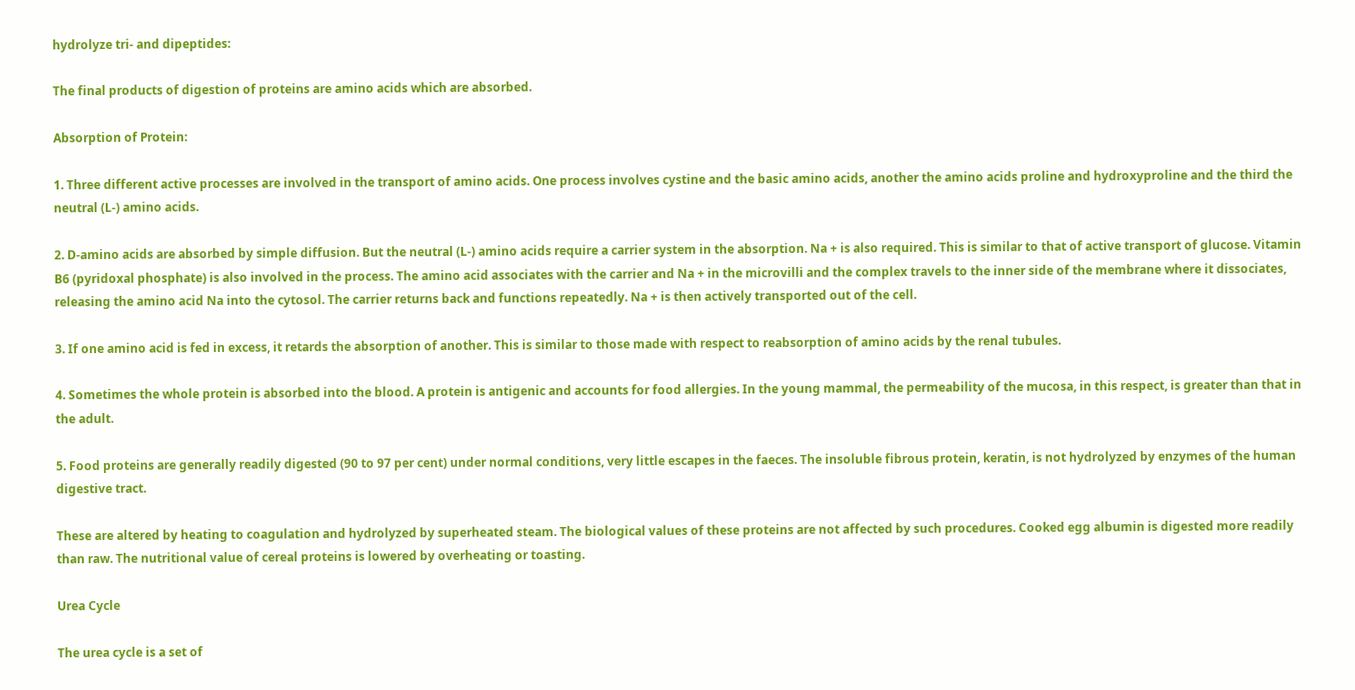hydrolyze tri- and dipeptides:

The final products of digestion of proteins are amino acids which are absorbed.

Absorption of Protein:

1. Three different active processes are involved in the transport of amino acids. One process involves cystine and the basic amino acids, another the amino acids proline and hydroxyproline and the third the neutral (L-) amino acids.

2. D-amino acids are absorbed by simple diffusion. But the neutral (L-) amino acids require a carrier system in the absorption. Na + is also required. This is similar to that of active transport of glucose. Vitamin B6 (pyridoxal phosphate) is also involved in the process. The amino acid associates with the carrier and Na + in the microvilli and the complex travels to the inner side of the membrane where it dissociates, releasing the amino acid Na into the cytosol. The carrier returns back and functions repeatedly. Na + is then actively transported out of the cell.

3. If one amino acid is fed in excess, it retards the absorption of another. This is similar to those made with respect to reabsorption of amino acids by the renal tubules.

4. Sometimes the whole protein is absorbed into the blood. A protein is antigenic and accounts for food allergies. In the young mammal, the permeability of the mucosa, in this respect, is greater than that in the adult.

5. Food proteins are generally readily digested (90 to 97 per cent) under normal conditions, very little escapes in the faeces. The insoluble fibrous protein, keratin, is not hydrolyzed by enzymes of the human digestive tract.

These are altered by heating to coagulation and hydrolyzed by superheated steam. The biological values of these proteins are not affected by such procedures. Cooked egg albumin is digested more readily than raw. The nutritional value of cereal proteins is lowered by overheating or toasting.

Urea Cycle

The urea cycle is a set of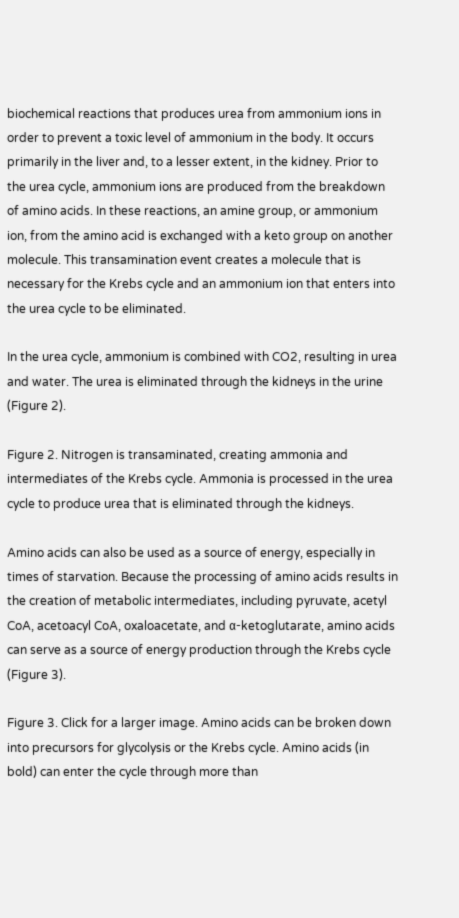biochemical reactions that produces urea from ammonium ions in order to prevent a toxic level of ammonium in the body. It occurs primarily in the liver and, to a lesser extent, in the kidney. Prior to the urea cycle, ammonium ions are produced from the breakdown of amino acids. In these reactions, an amine group, or ammonium ion, from the amino acid is exchanged with a keto group on another molecule. This transamination event creates a molecule that is necessary for the Krebs cycle and an ammonium ion that enters into the urea cycle to be eliminated.

In the urea cycle, ammonium is combined with CO2, resulting in urea and water. The urea is eliminated through the kidneys in the urine (Figure 2).

Figure 2. Nitrogen is transaminated, creating ammonia and intermediates of the Krebs cycle. Ammonia is processed in the urea cycle to produce urea that is eliminated through the kidneys.

Amino acids can also be used as a source of energy, especially in times of starvation. Because the processing of amino acids results in the creation of metabolic intermediates, including pyruvate, acetyl CoA, acetoacyl CoA, oxaloacetate, and α-ketoglutarate, amino acids can serve as a source of energy production through the Krebs cycle (Figure 3).

Figure 3. Click for a larger image. Amino acids can be broken down into precursors for glycolysis or the Krebs cycle. Amino acids (in bold) can enter the cycle through more than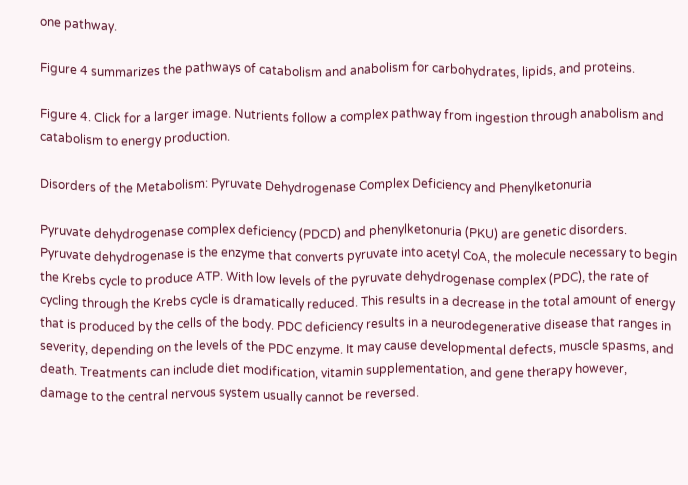one pathway.

Figure 4 summarizes the pathways of catabolism and anabolism for carbohydrates, lipids, and proteins.

Figure 4. Click for a larger image. Nutrients follow a complex pathway from ingestion through anabolism and catabolism to energy production.

Disorders of the Metabolism: Pyruvate Dehydrogenase Complex Deficiency and Phenylketonuria

Pyruvate dehydrogenase complex deficiency (PDCD) and phenylketonuria (PKU) are genetic disorders. Pyruvate dehydrogenase is the enzyme that converts pyruvate into acetyl CoA, the molecule necessary to begin the Krebs cycle to produce ATP. With low levels of the pyruvate dehydrogenase complex (PDC), the rate of cycling through the Krebs cycle is dramatically reduced. This results in a decrease in the total amount of energy that is produced by the cells of the body. PDC deficiency results in a neurodegenerative disease that ranges in severity, depending on the levels of the PDC enzyme. It may cause developmental defects, muscle spasms, and death. Treatments can include diet modification, vitamin supplementation, and gene therapy however, damage to the central nervous system usually cannot be reversed.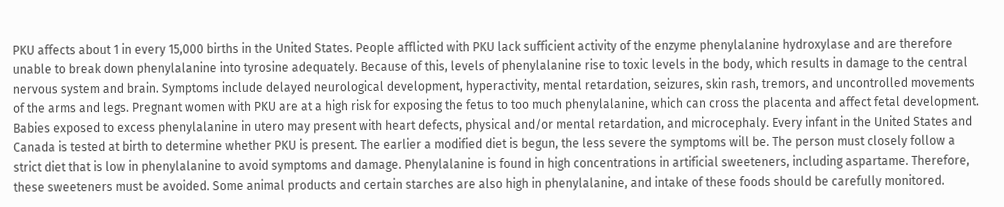PKU affects about 1 in every 15,000 births in the United States. People afflicted with PKU lack sufficient activity of the enzyme phenylalanine hydroxylase and are therefore unable to break down phenylalanine into tyrosine adequately. Because of this, levels of phenylalanine rise to toxic levels in the body, which results in damage to the central nervous system and brain. Symptoms include delayed neurological development, hyperactivity, mental retardation, seizures, skin rash, tremors, and uncontrolled movements of the arms and legs. Pregnant women with PKU are at a high risk for exposing the fetus to too much phenylalanine, which can cross the placenta and affect fetal development. Babies exposed to excess phenylalanine in utero may present with heart defects, physical and/or mental retardation, and microcephaly. Every infant in the United States and Canada is tested at birth to determine whether PKU is present. The earlier a modified diet is begun, the less severe the symptoms will be. The person must closely follow a strict diet that is low in phenylalanine to avoid symptoms and damage. Phenylalanine is found in high concentrations in artificial sweeteners, including aspartame. Therefore, these sweeteners must be avoided. Some animal products and certain starches are also high in phenylalanine, and intake of these foods should be carefully monitored.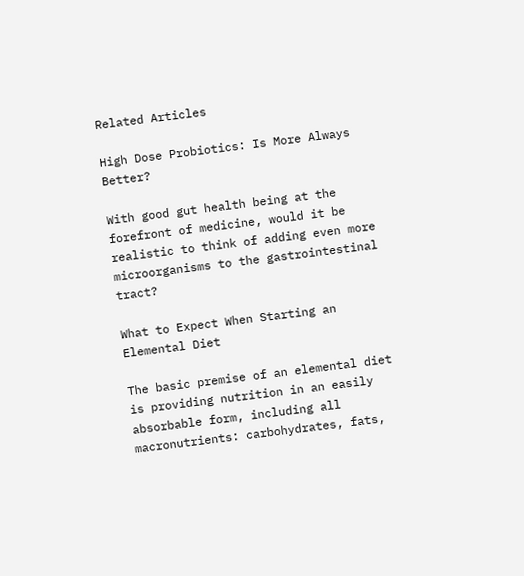Related Articles

High Dose Probiotics: Is More Always Better?

With good gut health being at the forefront of medicine, would it be realistic to think of adding even more microorganisms to the gastrointestinal tract?

What to Expect When Starting an Elemental Diet

The basic premise of an elemental diet is providing nutrition in an easily absorbable form, including all macronutrients: carbohydrates, fats,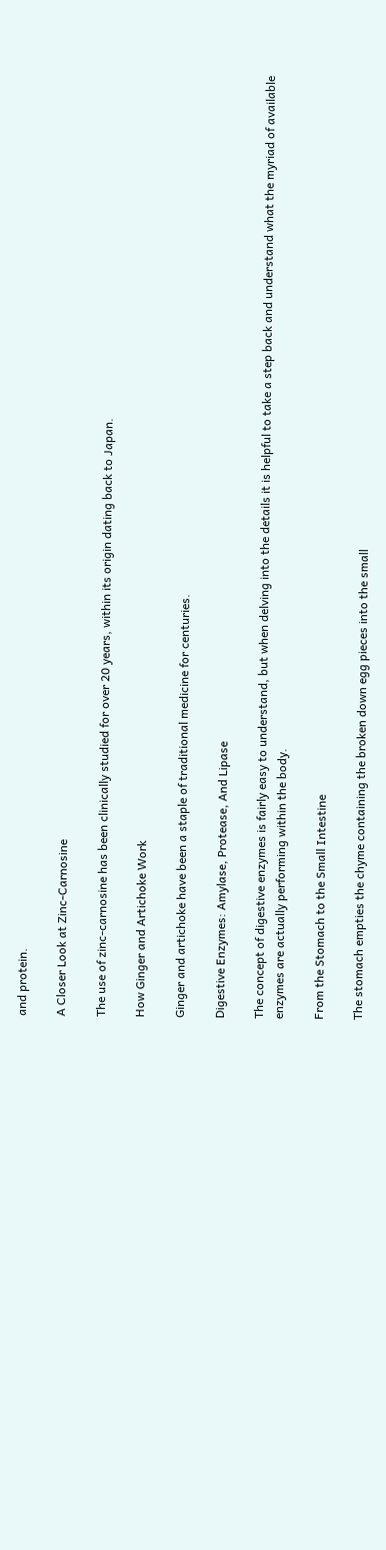and protein.

A Closer Look at Zinc-Carnosine

The use of zinc-carnosine has been clinically studied for over 20 years, within its origin dating back to Japan.

How Ginger and Artichoke Work

Ginger and artichoke have been a staple of traditional medicine for centuries.

Digestive Enzymes: Amylase, Protease, And Lipase

The concept of digestive enzymes is fairly easy to understand, but when delving into the details it is helpful to take a step back and understand what the myriad of available enzymes are actually performing within the body.

From the Stomach to the Small Intestine

The stomach empties the chyme containing the broken down egg pieces into the small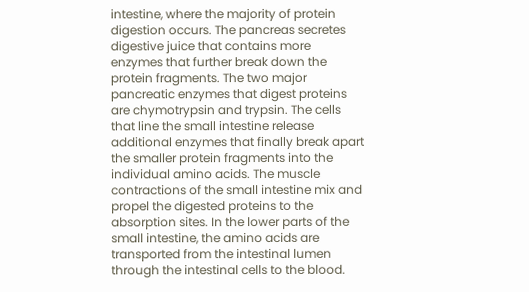intestine, where the majority of protein digestion occurs. The pancreas secretes digestive juice that contains more enzymes that further break down the protein fragments. The two major pancreatic enzymes that digest proteins are chymotrypsin and trypsin. The cells that line the small intestine release additional enzymes that finally break apart the smaller protein fragments into the individual amino acids. The muscle contractions of the small intestine mix and propel the digested proteins to the absorption sites. In the lower parts of the small intestine, the amino acids are transported from the intestinal lumen through the intestinal cells to the blood.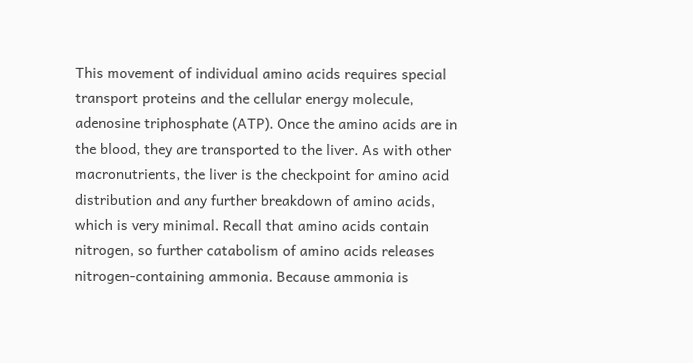This movement of individual amino acids requires special transport proteins and the cellular energy molecule, adenosine triphosphate (ATP). Once the amino acids are in the blood, they are transported to the liver. As with other macronutrients, the liver is the checkpoint for amino acid distribution and any further breakdown of amino acids, which is very minimal. Recall that amino acids contain nitrogen, so further catabolism of amino acids releases nitrogen-containing ammonia. Because ammonia is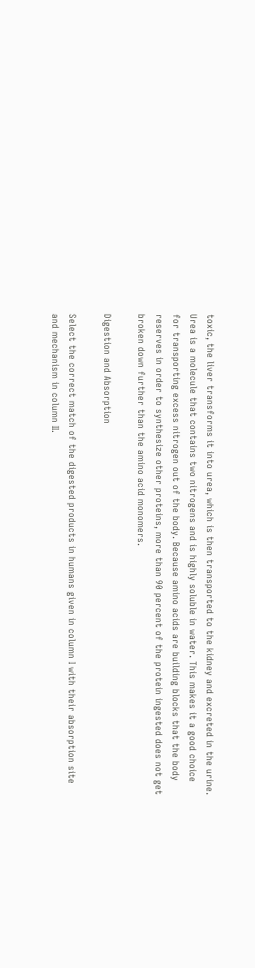toxic, the liver transforms it into urea, which is then transported to the kidney and excreted in the urine. Urea is a molecule that contains two nitrogens and is highly soluble in water. This makes it a good choice for transporting excess nitrogen out of the body. Because amino acids are building blocks that the body reserves in order to synthesize other proteins, more than 90 percent of the protein ingested does not get broken down further than the amino acid monomers.

Digestion and Absorption

Select the correct match of the digested products in humans given in column I with their absorption site and mechanism in column II.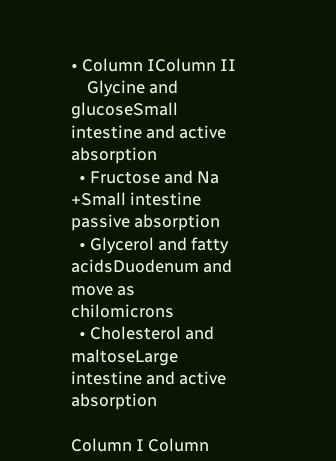• Column IColumn II
    Glycine and glucoseSmall intestine and active absorption
  • Fructose and Na +Small intestine passive absorption
  • Glycerol and fatty acidsDuodenum and move as chilomicrons
  • Cholesterol and maltoseLarge intestine and active absorption

Column I Column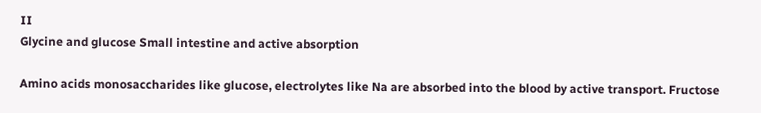II
Glycine and glucose Small intestine and active absorption

Amino acids monosaccharides like glucose, electrolytes like Na are absorbed into the blood by active transport. Fructose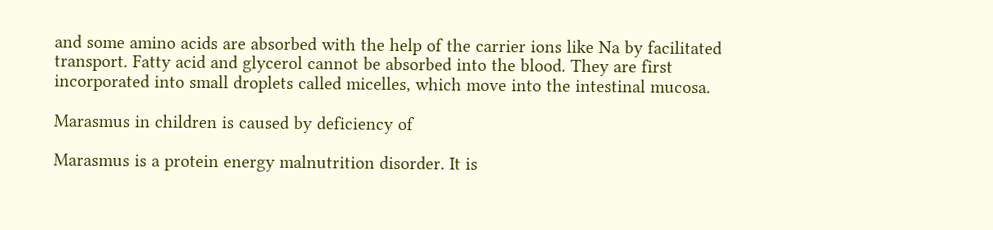and some amino acids are absorbed with the help of the carrier ions like Na by facilitated transport. Fatty acid and glycerol cannot be absorbed into the blood. They are first incorporated into small droplets called micelles, which move into the intestinal mucosa.

Marasmus in children is caused by deficiency of

Marasmus is a protein energy malnutrition disorder. It is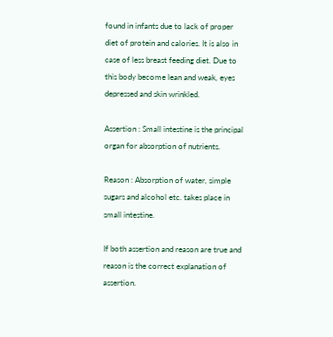found in infants due to lack of proper diet of protein and calories. It is also in case of less breast feeding diet. Due to this body become lean and weak, eyes depressed and skin wrinkled.

Assertion : Small intestine is the principal organ for absorption of nutrients.

Reason : Absorption of water, simple sugars and alcohol etc. takes place in small intestine.

If both assertion and reason are true and reason is the correct explanation of assertion.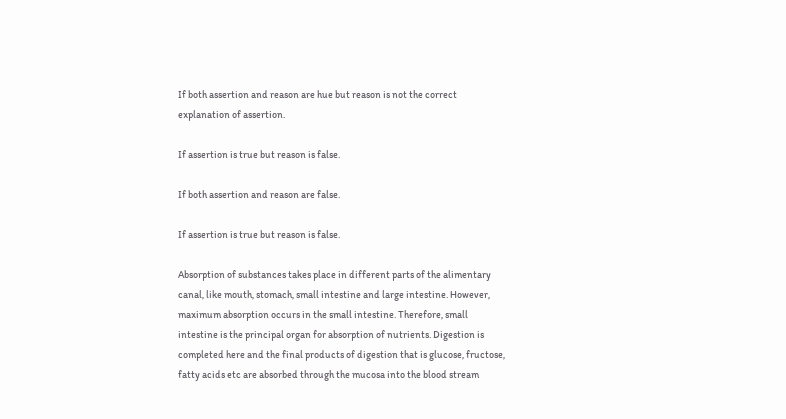If both assertion and reason are hue but reason is not the correct explanation of assertion.

If assertion is true but reason is false.

If both assertion and reason are false.

If assertion is true but reason is false.

Absorption of substances takes place in different parts of the alimentary canal, like mouth, stomach, small intestine and large intestine. However, maximum absorption occurs in the small intestine. Therefore, small intestine is the principal organ for absorption of nutrients. Digestion is completed here and the final products of digestion that is glucose, fructose, fatty acids etc are absorbed through the mucosa into the blood stream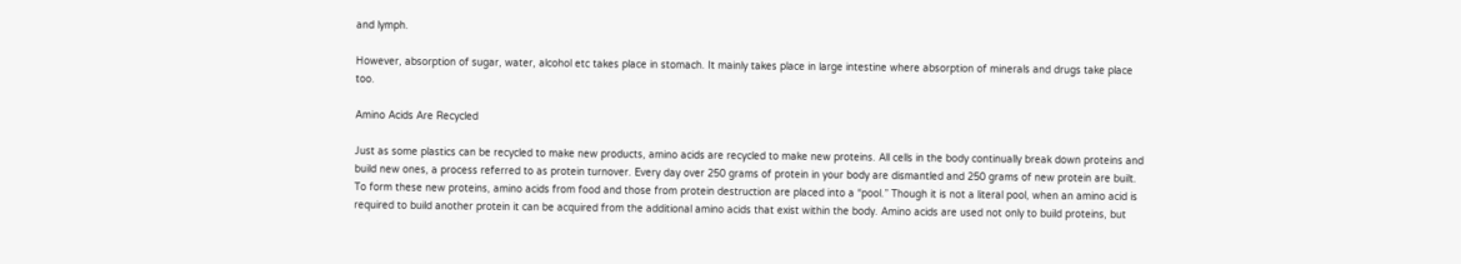and lymph.

However, absorption of sugar, water, alcohol etc takes place in stomach. It mainly takes place in large intestine where absorption of minerals and drugs take place too.

Amino Acids Are Recycled

Just as some plastics can be recycled to make new products, amino acids are recycled to make new proteins. All cells in the body continually break down proteins and build new ones, a process referred to as protein turnover. Every day over 250 grams of protein in your body are dismantled and 250 grams of new protein are built. To form these new proteins, amino acids from food and those from protein destruction are placed into a “pool.” Though it is not a literal pool, when an amino acid is required to build another protein it can be acquired from the additional amino acids that exist within the body. Amino acids are used not only to build proteins, but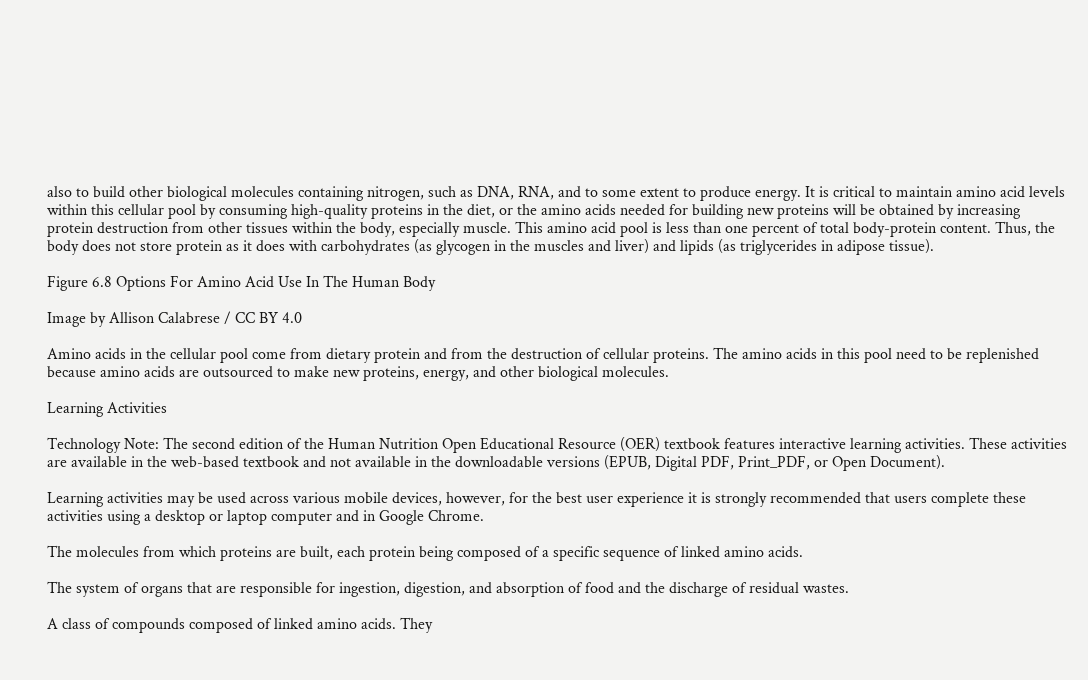also to build other biological molecules containing nitrogen, such as DNA, RNA, and to some extent to produce energy. It is critical to maintain amino acid levels within this cellular pool by consuming high-quality proteins in the diet, or the amino acids needed for building new proteins will be obtained by increasing protein destruction from other tissues within the body, especially muscle. This amino acid pool is less than one percent of total body-protein content. Thus, the body does not store protein as it does with carbohydrates (as glycogen in the muscles and liver) and lipids (as triglycerides in adipose tissue).

Figure 6.8 Options For Amino Acid Use In The Human Body

Image by Allison Calabrese / CC BY 4.0

Amino acids in the cellular pool come from dietary protein and from the destruction of cellular proteins. The amino acids in this pool need to be replenished because amino acids are outsourced to make new proteins, energy, and other biological molecules.

Learning Activities

Technology Note: The second edition of the Human Nutrition Open Educational Resource (OER) textbook features interactive learning activities. These activities are available in the web-based textbook and not available in the downloadable versions (EPUB, Digital PDF, Print_PDF, or Open Document).

Learning activities may be used across various mobile devices, however, for the best user experience it is strongly recommended that users complete these activities using a desktop or laptop computer and in Google Chrome.

The molecules from which proteins are built, each protein being composed of a specific sequence of linked amino acids.

The system of organs that are responsible for ingestion, digestion, and absorption of food and the discharge of residual wastes.

A class of compounds composed of linked amino acids. They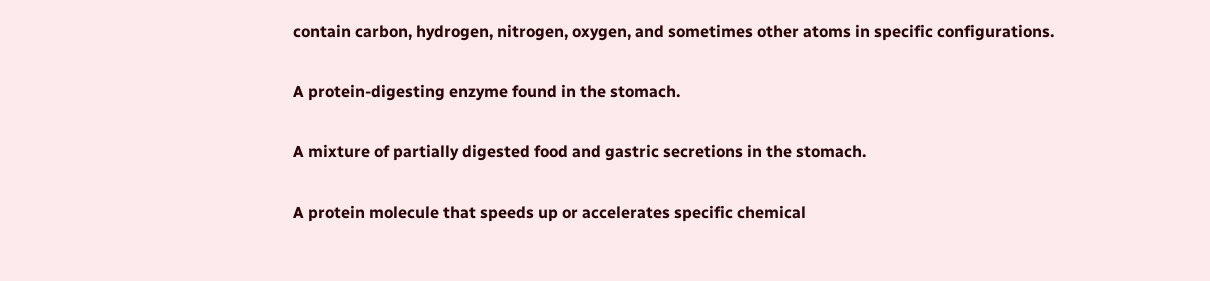contain carbon, hydrogen, nitrogen, oxygen, and sometimes other atoms in specific configurations.

A protein-digesting enzyme found in the stomach.

A mixture of partially digested food and gastric secretions in the stomach.

A protein molecule that speeds up or accelerates specific chemical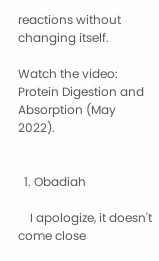reactions without changing itself.

Watch the video: Protein Digestion and Absorption (May 2022).


  1. Obadiah

    I apologize, it doesn't come close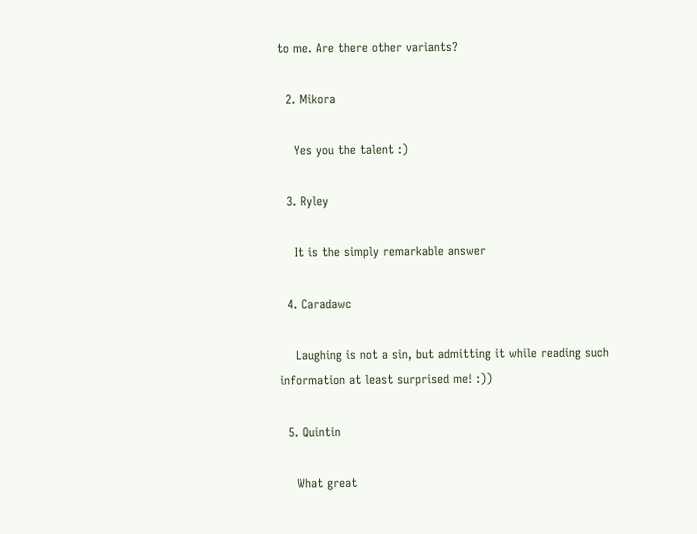to me. Are there other variants?

  2. Mikora

    Yes you the talent :)

  3. Ryley

    It is the simply remarkable answer

  4. Caradawc

    Laughing is not a sin, but admitting it while reading such information at least surprised me! :))

  5. Quintin

    What great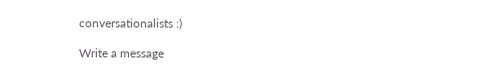conversationalists :)

Write a message